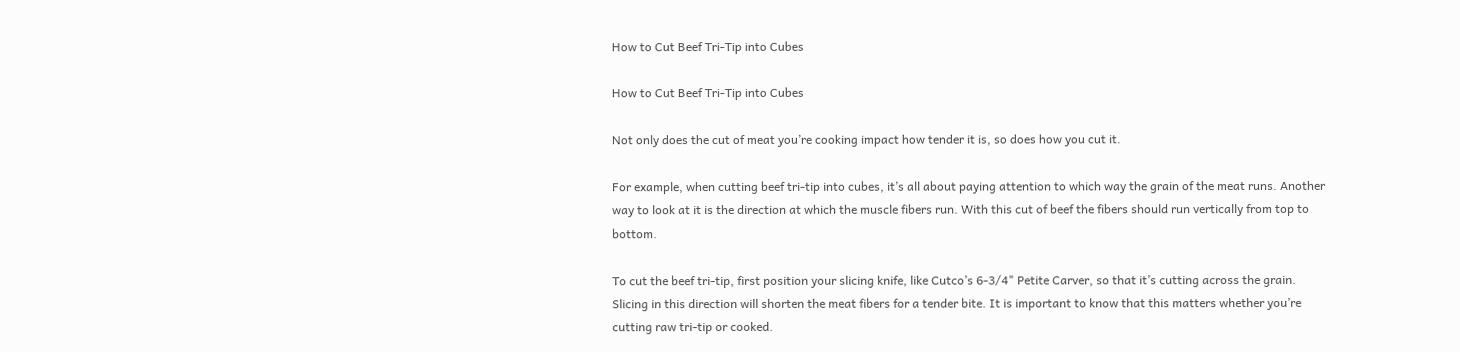How to Cut Beef Tri-Tip into Cubes

How to Cut Beef Tri-Tip into Cubes

Not only does the cut of meat you’re cooking impact how tender it is, so does how you cut it.

For example, when cutting beef tri-tip into cubes, it’s all about paying attention to which way the grain of the meat runs. Another way to look at it is the direction at which the muscle fibers run. With this cut of beef the fibers should run vertically from top to bottom.

To cut the beef tri-tip, first position your slicing knife, like Cutco’s 6-3/4" Petite Carver, so that it’s cutting across the grain. Slicing in this direction will shorten the meat fibers for a tender bite. It is important to know that this matters whether you’re cutting raw tri-tip or cooked.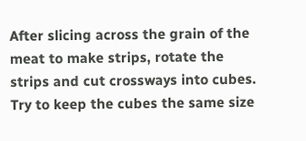After slicing across the grain of the meat to make strips, rotate the strips and cut crossways into cubes. Try to keep the cubes the same size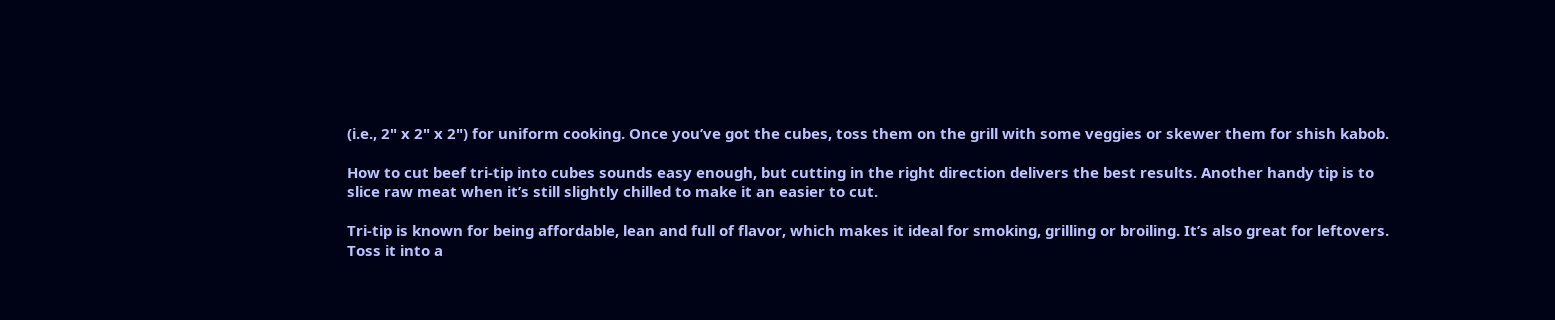(i.e., 2" x 2" x 2") for uniform cooking. Once you’ve got the cubes, toss them on the grill with some veggies or skewer them for shish kabob.

How to cut beef tri-tip into cubes sounds easy enough, but cutting in the right direction delivers the best results. Another handy tip is to slice raw meat when it’s still slightly chilled to make it an easier to cut.

Tri-tip is known for being affordable, lean and full of flavor, which makes it ideal for smoking, grilling or broiling. It’s also great for leftovers. Toss it into a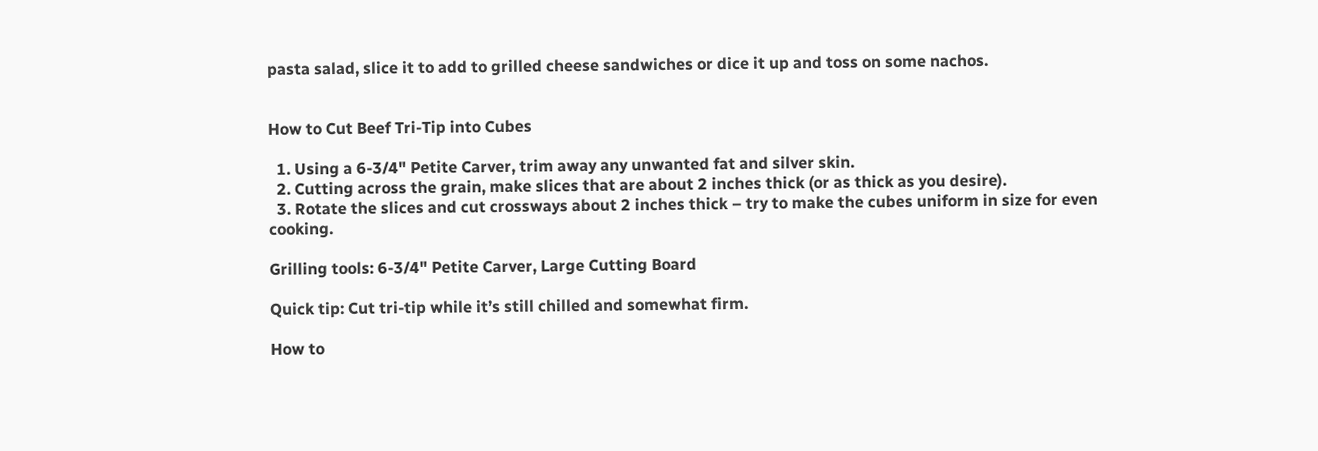pasta salad, slice it to add to grilled cheese sandwiches or dice it up and toss on some nachos.


How to Cut Beef Tri-Tip into Cubes

  1. Using a 6-3/4" Petite Carver, trim away any unwanted fat and silver skin.
  2. Cutting across the grain, make slices that are about 2 inches thick (or as thick as you desire).
  3. Rotate the slices and cut crossways about 2 inches thick – try to make the cubes uniform in size for even cooking.

Grilling tools: 6-3/4" Petite Carver, Large Cutting Board

Quick tip: Cut tri-tip while it’s still chilled and somewhat firm.

How to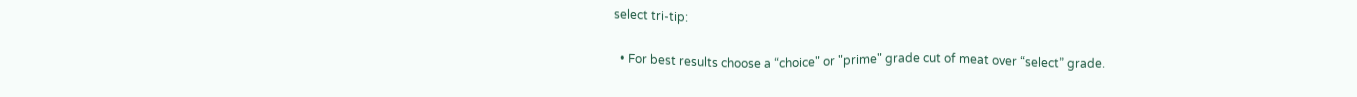select tri-tip:

  • For best results choose a “choice" or "prime" grade cut of meat over “select” grade.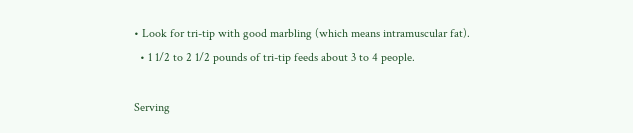• Look for tri-tip with good marbling (which means intramuscular fat).
  • 1 1/2 to 2 1/2 pounds of tri-tip feeds about 3 to 4 people.

Serving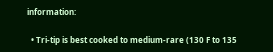information:

  • Tri-tip is best cooked to medium-rare (130 F to 135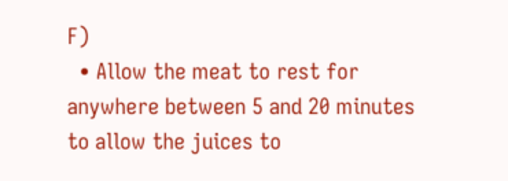F)
  • Allow the meat to rest for anywhere between 5 and 20 minutes to allow the juices to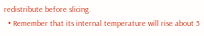redistribute before slicing.
  • Remember that its internal temperature will rise about 5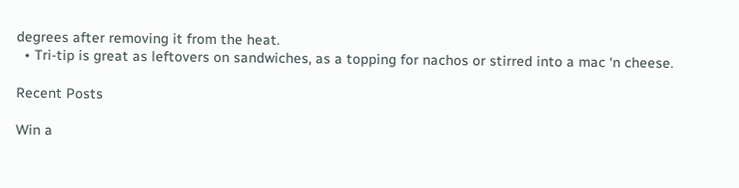degrees after removing it from the heat.
  • Tri-tip is great as leftovers on sandwiches, as a topping for nachos or stirred into a mac ‘n cheese.

Recent Posts

Win a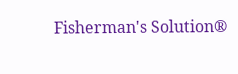Fisherman's Solution®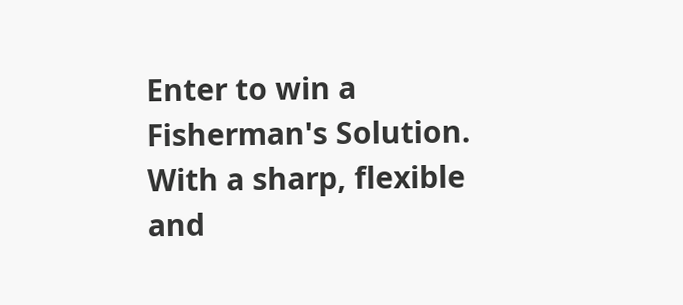Enter to win a Fisherman's Solution. With a sharp, flexible and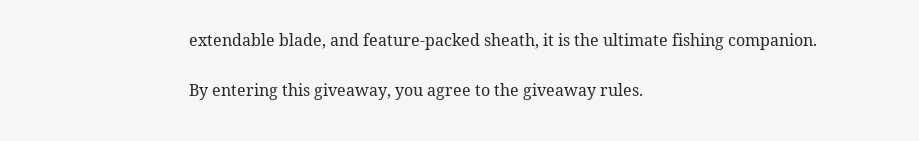extendable blade, and feature-packed sheath, it is the ultimate fishing companion.

By entering this giveaway, you agree to the giveaway rules.